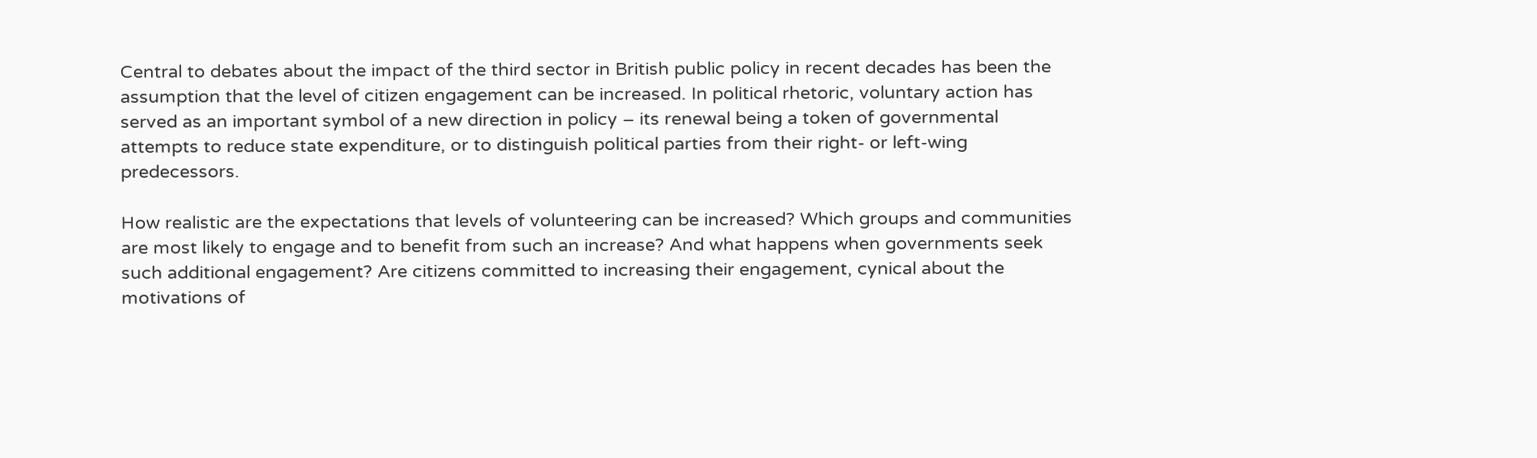Central to debates about the impact of the third sector in British public policy in recent decades has been the assumption that the level of citizen engagement can be increased. In political rhetoric, voluntary action has served as an important symbol of a new direction in policy – its renewal being a token of governmental attempts to reduce state expenditure, or to distinguish political parties from their right- or left-wing predecessors.

How realistic are the expectations that levels of volunteering can be increased? Which groups and communities are most likely to engage and to benefit from such an increase? And what happens when governments seek such additional engagement? Are citizens committed to increasing their engagement, cynical about the motivations of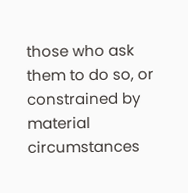those who ask them to do so, or constrained by material circumstances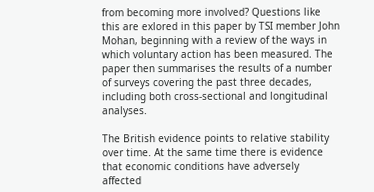from becoming more involved? Questions like this are exlored in this paper by TSI member John Mohan, beginning with a review of the ways in which voluntary action has been measured. The paper then summarises the results of a number of surveys covering the past three decades, including both cross-sectional and longitudinal analyses.

The British evidence points to relative stability over time. At the same time there is evidence that economic conditions have adversely affected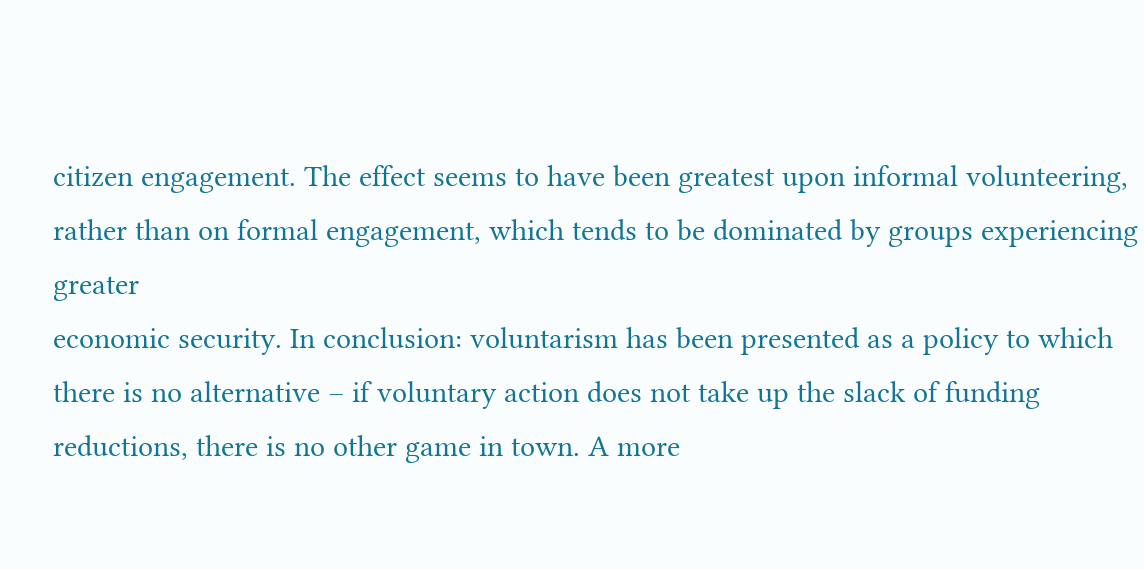citizen engagement. The effect seems to have been greatest upon informal volunteering, rather than on formal engagement, which tends to be dominated by groups experiencing greater
economic security. In conclusion: voluntarism has been presented as a policy to which there is no alternative – if voluntary action does not take up the slack of funding reductions, there is no other game in town. A more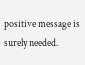positive message is surely needed.